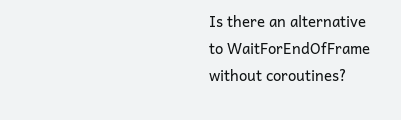Is there an alternative to WaitForEndOfFrame without coroutines?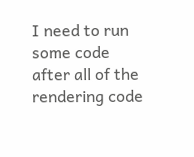I need to run some code after all of the rendering code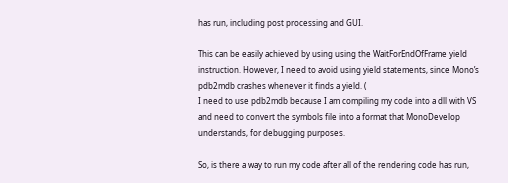has run, including post processing and GUI.

This can be easily achieved by using using the WaitForEndOfFrame yield instruction. However, I need to avoid using yield statements, since Mono’s pdb2mdb crashes whenever it finds a yield. (
I need to use pdb2mdb because I am compiling my code into a dll with VS and need to convert the symbols file into a format that MonoDevelop understands, for debugging purposes.

So, is there a way to run my code after all of the rendering code has run,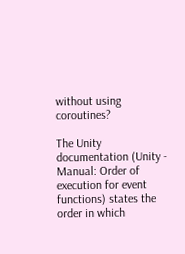without using coroutines?

The Unity documentation (Unity - Manual: Order of execution for event functions) states the order in which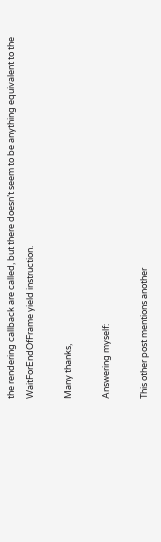the rendering callback are called, but there doesn’t seem to be anything equivalent to the WaitForEndOfFrame yield instruction.

Many thanks,

Answering myself:

This other post mentions another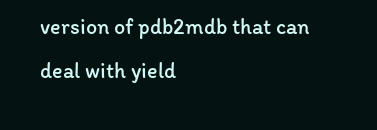version of pdb2mdb that can deal with yield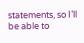statements, so I’ll be able to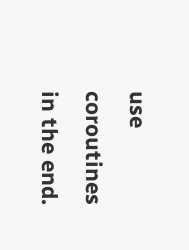use coroutines in the end.